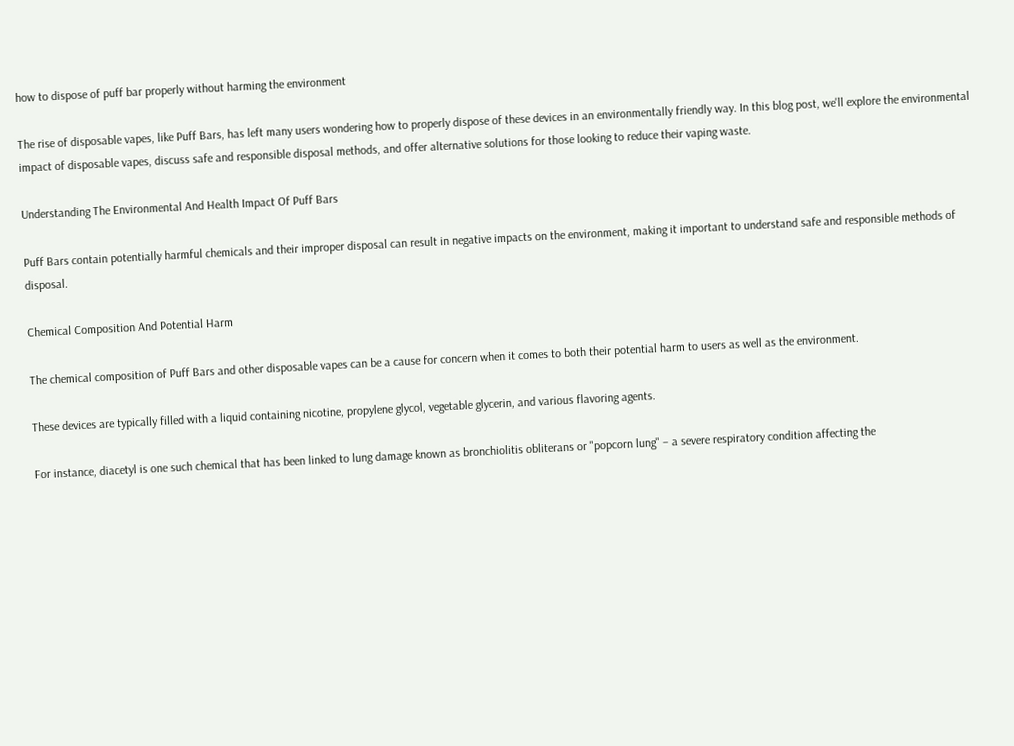how to dispose of puff bar properly without harming the environment

The rise of disposable vapes, like Puff Bars, has left many users wondering how to properly dispose of these devices in an environmentally friendly way. In this blog post, we'll explore the environmental impact of disposable vapes, discuss safe and responsible disposal methods, and offer alternative solutions for those looking to reduce their vaping waste.

Understanding The Environmental And Health Impact Of Puff Bars

Puff Bars contain potentially harmful chemicals and their improper disposal can result in negative impacts on the environment, making it important to understand safe and responsible methods of disposal.

Chemical Composition And Potential Harm

The chemical composition of Puff Bars and other disposable vapes can be a cause for concern when it comes to both their potential harm to users as well as the environment.

These devices are typically filled with a liquid containing nicotine, propylene glycol, vegetable glycerin, and various flavoring agents.

For instance, diacetyl is one such chemical that has been linked to lung damage known as bronchiolitis obliterans or "popcorn lung" – a severe respiratory condition affecting the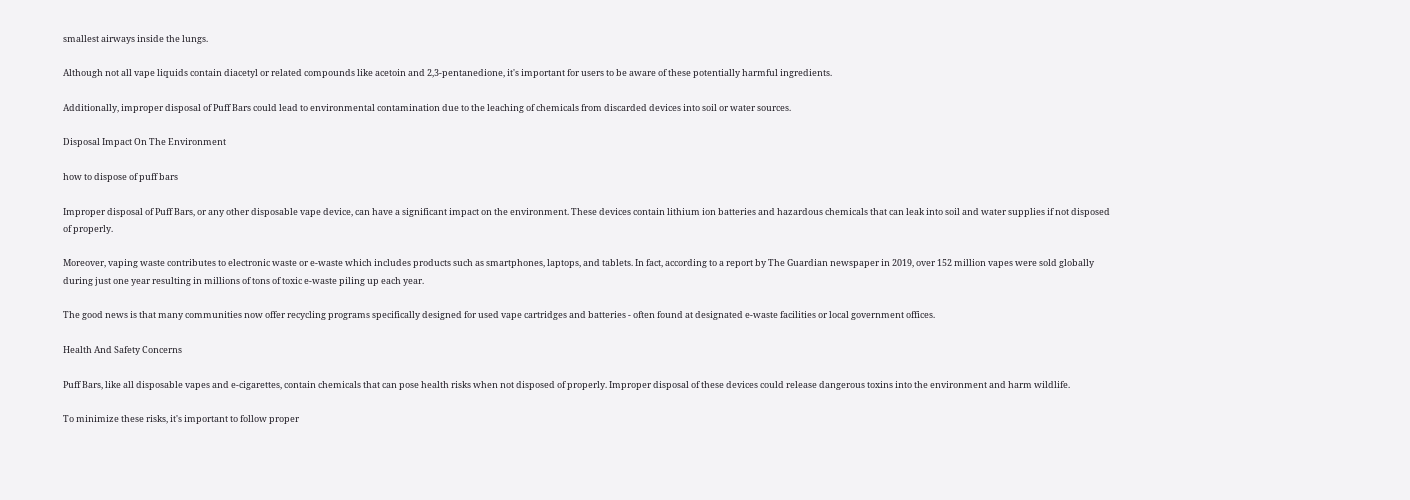smallest airways inside the lungs.

Although not all vape liquids contain diacetyl or related compounds like acetoin and 2,3-pentanedione, it's important for users to be aware of these potentially harmful ingredients.

Additionally, improper disposal of Puff Bars could lead to environmental contamination due to the leaching of chemicals from discarded devices into soil or water sources.

Disposal Impact On The Environment

how to dispose of puff bars

Improper disposal of Puff Bars, or any other disposable vape device, can have a significant impact on the environment. These devices contain lithium ion batteries and hazardous chemicals that can leak into soil and water supplies if not disposed of properly.

Moreover, vaping waste contributes to electronic waste or e-waste which includes products such as smartphones, laptops, and tablets. In fact, according to a report by The Guardian newspaper in 2019, over 152 million vapes were sold globally during just one year resulting in millions of tons of toxic e-waste piling up each year.

The good news is that many communities now offer recycling programs specifically designed for used vape cartridges and batteries - often found at designated e-waste facilities or local government offices.

Health And Safety Concerns

Puff Bars, like all disposable vapes and e-cigarettes, contain chemicals that can pose health risks when not disposed of properly. Improper disposal of these devices could release dangerous toxins into the environment and harm wildlife.

To minimize these risks, it's important to follow proper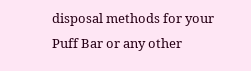disposal methods for your Puff Bar or any other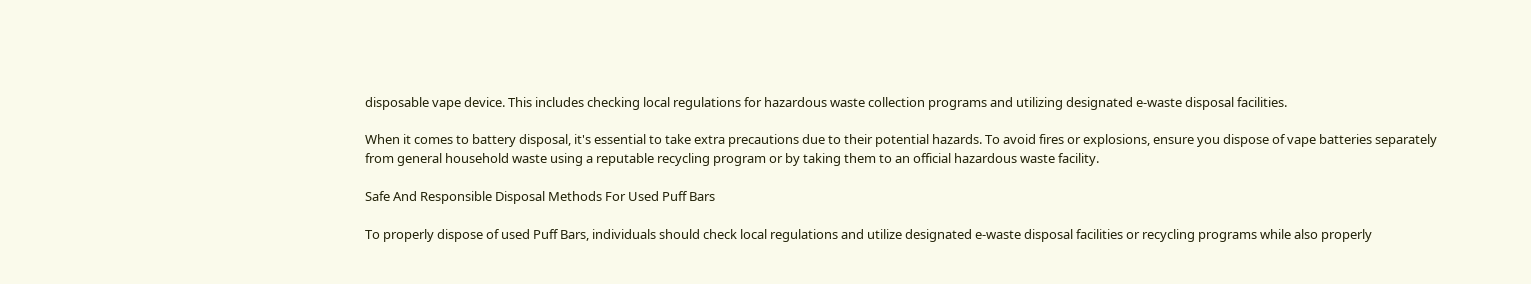disposable vape device. This includes checking local regulations for hazardous waste collection programs and utilizing designated e-waste disposal facilities.

When it comes to battery disposal, it's essential to take extra precautions due to their potential hazards. To avoid fires or explosions, ensure you dispose of vape batteries separately from general household waste using a reputable recycling program or by taking them to an official hazardous waste facility.

Safe And Responsible Disposal Methods For Used Puff Bars

To properly dispose of used Puff Bars, individuals should check local regulations and utilize designated e-waste disposal facilities or recycling programs while also properly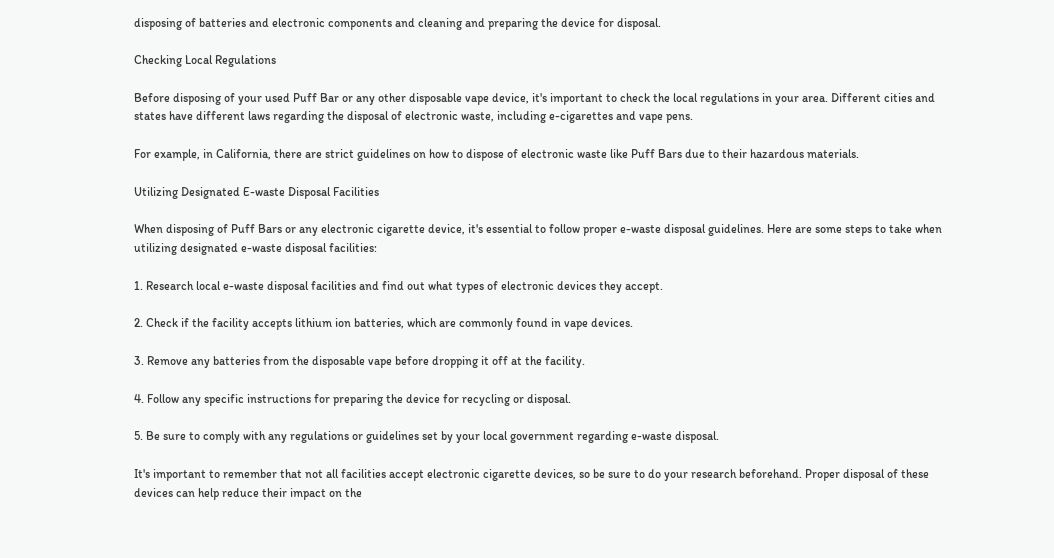disposing of batteries and electronic components and cleaning and preparing the device for disposal.

Checking Local Regulations

Before disposing of your used Puff Bar or any other disposable vape device, it's important to check the local regulations in your area. Different cities and states have different laws regarding the disposal of electronic waste, including e-cigarettes and vape pens.

For example, in California, there are strict guidelines on how to dispose of electronic waste like Puff Bars due to their hazardous materials.

Utilizing Designated E-waste Disposal Facilities

When disposing of Puff Bars or any electronic cigarette device, it's essential to follow proper e-waste disposal guidelines. Here are some steps to take when utilizing designated e-waste disposal facilities:

1. Research local e-waste disposal facilities and find out what types of electronic devices they accept.

2. Check if the facility accepts lithium ion batteries, which are commonly found in vape devices.

3. Remove any batteries from the disposable vape before dropping it off at the facility.

4. Follow any specific instructions for preparing the device for recycling or disposal.

5. Be sure to comply with any regulations or guidelines set by your local government regarding e-waste disposal.

It's important to remember that not all facilities accept electronic cigarette devices, so be sure to do your research beforehand. Proper disposal of these devices can help reduce their impact on the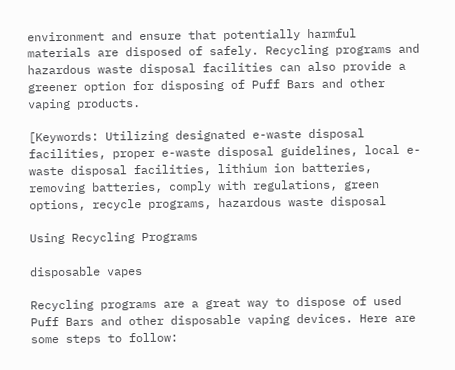environment and ensure that potentially harmful materials are disposed of safely. Recycling programs and hazardous waste disposal facilities can also provide a greener option for disposing of Puff Bars and other vaping products.

[Keywords: Utilizing designated e-waste disposal facilities, proper e-waste disposal guidelines, local e-waste disposal facilities, lithium ion batteries, removing batteries, comply with regulations, green options, recycle programs, hazardous waste disposal

Using Recycling Programs

disposable vapes

Recycling programs are a great way to dispose of used Puff Bars and other disposable vaping devices. Here are some steps to follow: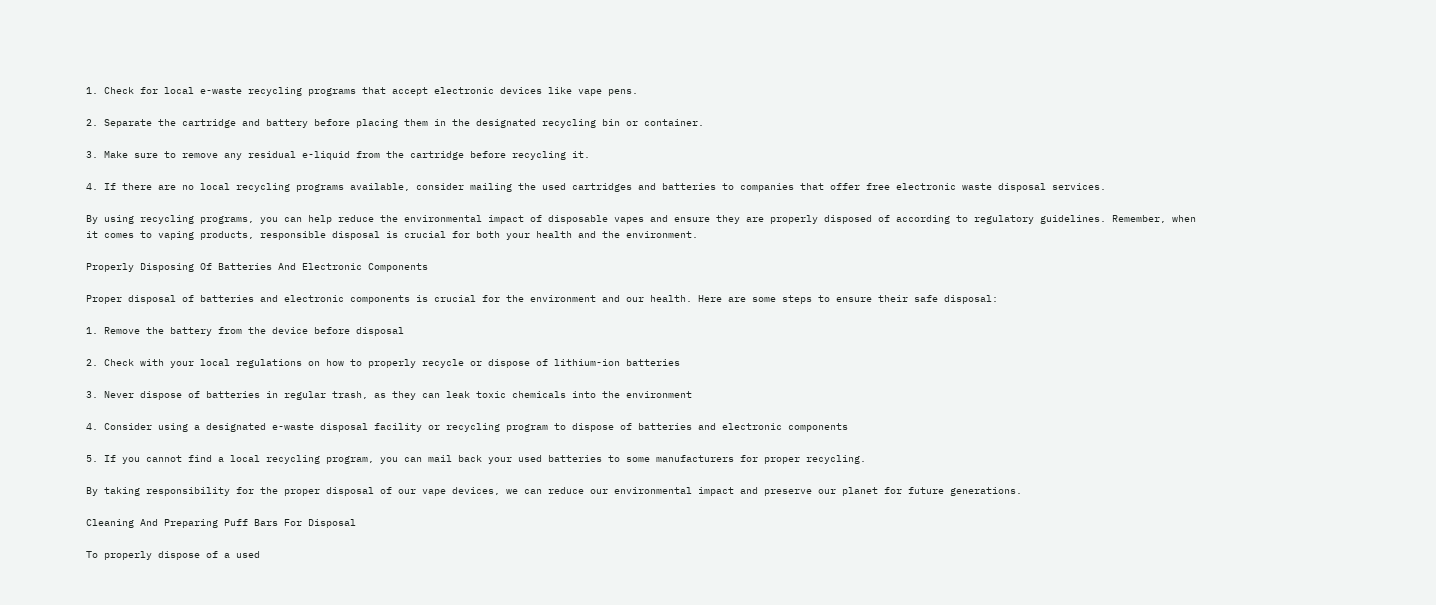1. Check for local e-waste recycling programs that accept electronic devices like vape pens.

2. Separate the cartridge and battery before placing them in the designated recycling bin or container.

3. Make sure to remove any residual e-liquid from the cartridge before recycling it.

4. If there are no local recycling programs available, consider mailing the used cartridges and batteries to companies that offer free electronic waste disposal services.

By using recycling programs, you can help reduce the environmental impact of disposable vapes and ensure they are properly disposed of according to regulatory guidelines. Remember, when it comes to vaping products, responsible disposal is crucial for both your health and the environment.

Properly Disposing Of Batteries And Electronic Components

Proper disposal of batteries and electronic components is crucial for the environment and our health. Here are some steps to ensure their safe disposal:

1. Remove the battery from the device before disposal

2. Check with your local regulations on how to properly recycle or dispose of lithium-ion batteries

3. Never dispose of batteries in regular trash, as they can leak toxic chemicals into the environment

4. Consider using a designated e-waste disposal facility or recycling program to dispose of batteries and electronic components

5. If you cannot find a local recycling program, you can mail back your used batteries to some manufacturers for proper recycling.

By taking responsibility for the proper disposal of our vape devices, we can reduce our environmental impact and preserve our planet for future generations.

Cleaning And Preparing Puff Bars For Disposal

To properly dispose of a used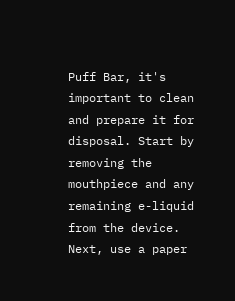Puff Bar, it's important to clean and prepare it for disposal. Start by removing the mouthpiece and any remaining e-liquid from the device. Next, use a paper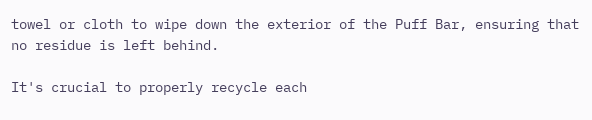towel or cloth to wipe down the exterior of the Puff Bar, ensuring that no residue is left behind.

It's crucial to properly recycle each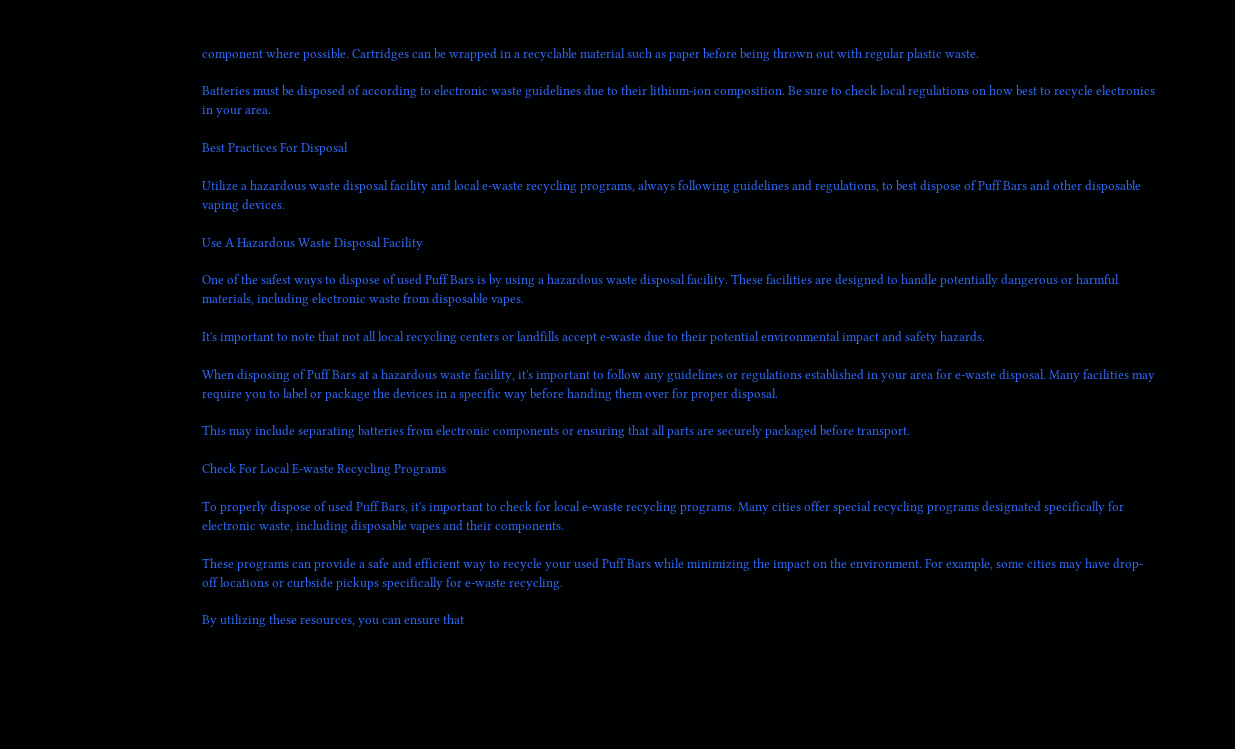component where possible. Cartridges can be wrapped in a recyclable material such as paper before being thrown out with regular plastic waste.

Batteries must be disposed of according to electronic waste guidelines due to their lithium-ion composition. Be sure to check local regulations on how best to recycle electronics in your area.

Best Practices For Disposal

Utilize a hazardous waste disposal facility and local e-waste recycling programs, always following guidelines and regulations, to best dispose of Puff Bars and other disposable vaping devices.

Use A Hazardous Waste Disposal Facility

One of the safest ways to dispose of used Puff Bars is by using a hazardous waste disposal facility. These facilities are designed to handle potentially dangerous or harmful materials, including electronic waste from disposable vapes.

It's important to note that not all local recycling centers or landfills accept e-waste due to their potential environmental impact and safety hazards.

When disposing of Puff Bars at a hazardous waste facility, it's important to follow any guidelines or regulations established in your area for e-waste disposal. Many facilities may require you to label or package the devices in a specific way before handing them over for proper disposal.

This may include separating batteries from electronic components or ensuring that all parts are securely packaged before transport.

Check For Local E-waste Recycling Programs

To properly dispose of used Puff Bars, it's important to check for local e-waste recycling programs. Many cities offer special recycling programs designated specifically for electronic waste, including disposable vapes and their components.

These programs can provide a safe and efficient way to recycle your used Puff Bars while minimizing the impact on the environment. For example, some cities may have drop-off locations or curbside pickups specifically for e-waste recycling.

By utilizing these resources, you can ensure that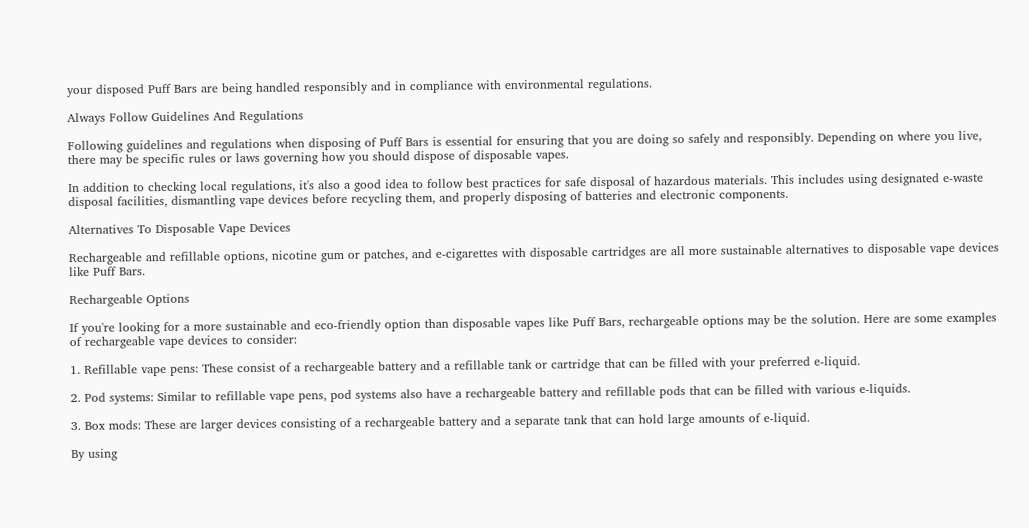your disposed Puff Bars are being handled responsibly and in compliance with environmental regulations.

Always Follow Guidelines And Regulations

Following guidelines and regulations when disposing of Puff Bars is essential for ensuring that you are doing so safely and responsibly. Depending on where you live, there may be specific rules or laws governing how you should dispose of disposable vapes.

In addition to checking local regulations, it's also a good idea to follow best practices for safe disposal of hazardous materials. This includes using designated e-waste disposal facilities, dismantling vape devices before recycling them, and properly disposing of batteries and electronic components.

Alternatives To Disposable Vape Devices

Rechargeable and refillable options, nicotine gum or patches, and e-cigarettes with disposable cartridges are all more sustainable alternatives to disposable vape devices like Puff Bars.

Rechargeable Options

If you're looking for a more sustainable and eco-friendly option than disposable vapes like Puff Bars, rechargeable options may be the solution. Here are some examples of rechargeable vape devices to consider:

1. Refillable vape pens: These consist of a rechargeable battery and a refillable tank or cartridge that can be filled with your preferred e-liquid.

2. Pod systems: Similar to refillable vape pens, pod systems also have a rechargeable battery and refillable pods that can be filled with various e-liquids.

3. Box mods: These are larger devices consisting of a rechargeable battery and a separate tank that can hold large amounts of e-liquid.

By using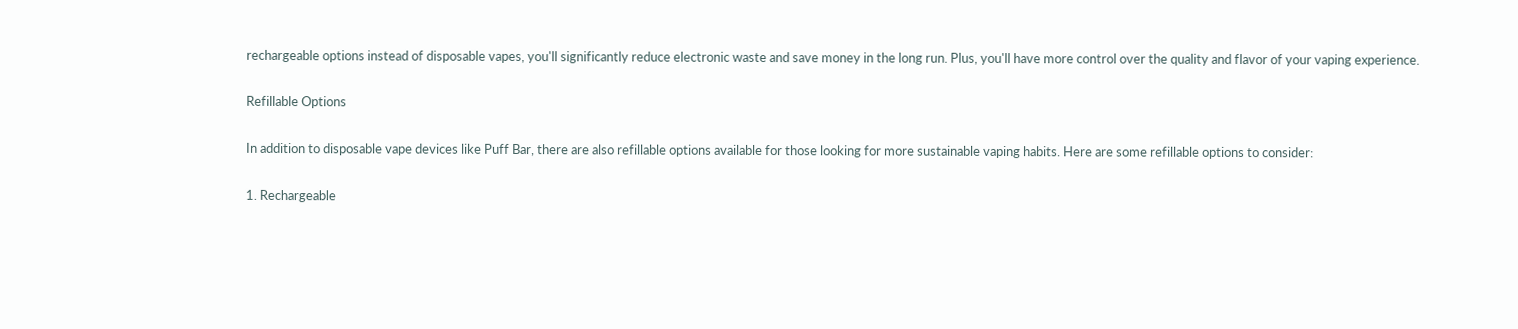rechargeable options instead of disposable vapes, you'll significantly reduce electronic waste and save money in the long run. Plus, you'll have more control over the quality and flavor of your vaping experience.

Refillable Options

In addition to disposable vape devices like Puff Bar, there are also refillable options available for those looking for more sustainable vaping habits. Here are some refillable options to consider:

1. Rechargeable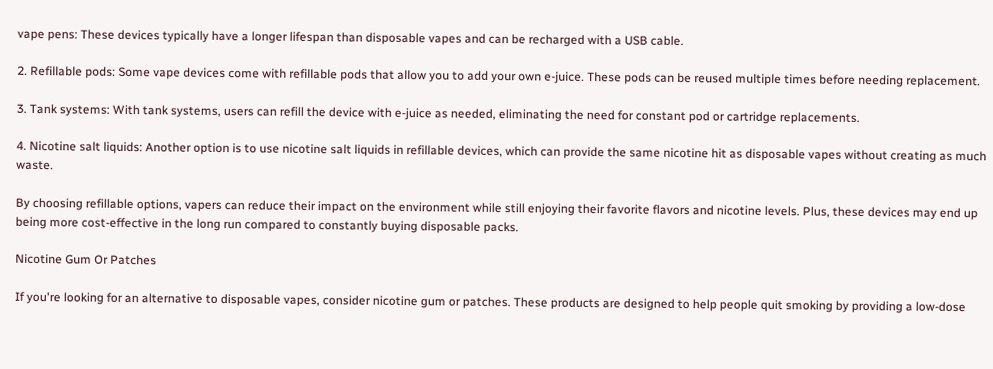vape pens: These devices typically have a longer lifespan than disposable vapes and can be recharged with a USB cable.

2. Refillable pods: Some vape devices come with refillable pods that allow you to add your own e-juice. These pods can be reused multiple times before needing replacement.

3. Tank systems: With tank systems, users can refill the device with e-juice as needed, eliminating the need for constant pod or cartridge replacements.

4. Nicotine salt liquids: Another option is to use nicotine salt liquids in refillable devices, which can provide the same nicotine hit as disposable vapes without creating as much waste.

By choosing refillable options, vapers can reduce their impact on the environment while still enjoying their favorite flavors and nicotine levels. Plus, these devices may end up being more cost-effective in the long run compared to constantly buying disposable packs.

Nicotine Gum Or Patches

If you're looking for an alternative to disposable vapes, consider nicotine gum or patches. These products are designed to help people quit smoking by providing a low-dose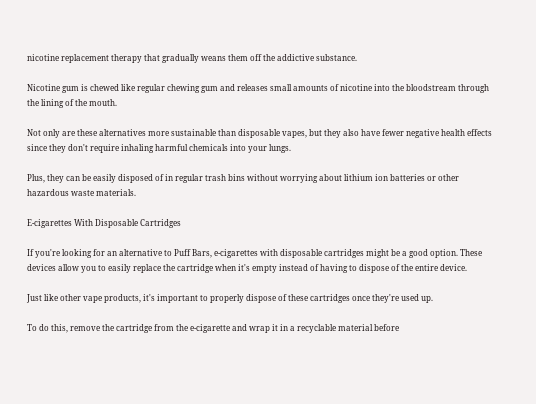nicotine replacement therapy that gradually weans them off the addictive substance.

Nicotine gum is chewed like regular chewing gum and releases small amounts of nicotine into the bloodstream through the lining of the mouth.

Not only are these alternatives more sustainable than disposable vapes, but they also have fewer negative health effects since they don't require inhaling harmful chemicals into your lungs.

Plus, they can be easily disposed of in regular trash bins without worrying about lithium ion batteries or other hazardous waste materials.

E-cigarettes With Disposable Cartridges

If you're looking for an alternative to Puff Bars, e-cigarettes with disposable cartridges might be a good option. These devices allow you to easily replace the cartridge when it's empty instead of having to dispose of the entire device.

Just like other vape products, it's important to properly dispose of these cartridges once they're used up.

To do this, remove the cartridge from the e-cigarette and wrap it in a recyclable material before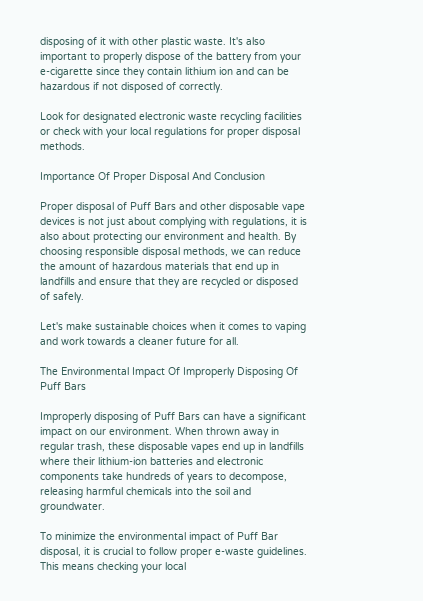disposing of it with other plastic waste. It's also important to properly dispose of the battery from your e-cigarette since they contain lithium ion and can be hazardous if not disposed of correctly.

Look for designated electronic waste recycling facilities or check with your local regulations for proper disposal methods.

Importance Of Proper Disposal And Conclusion

Proper disposal of Puff Bars and other disposable vape devices is not just about complying with regulations, it is also about protecting our environment and health. By choosing responsible disposal methods, we can reduce the amount of hazardous materials that end up in landfills and ensure that they are recycled or disposed of safely.

Let's make sustainable choices when it comes to vaping and work towards a cleaner future for all.

The Environmental Impact Of Improperly Disposing Of Puff Bars

Improperly disposing of Puff Bars can have a significant impact on our environment. When thrown away in regular trash, these disposable vapes end up in landfills where their lithium-ion batteries and electronic components take hundreds of years to decompose, releasing harmful chemicals into the soil and groundwater.

To minimize the environmental impact of Puff Bar disposal, it is crucial to follow proper e-waste guidelines. This means checking your local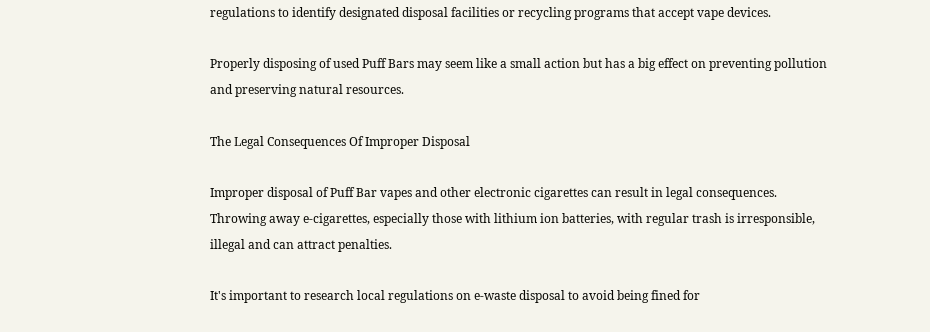regulations to identify designated disposal facilities or recycling programs that accept vape devices.

Properly disposing of used Puff Bars may seem like a small action but has a big effect on preventing pollution and preserving natural resources.

The Legal Consequences Of Improper Disposal

Improper disposal of Puff Bar vapes and other electronic cigarettes can result in legal consequences. Throwing away e-cigarettes, especially those with lithium ion batteries, with regular trash is irresponsible, illegal and can attract penalties.

It's important to research local regulations on e-waste disposal to avoid being fined for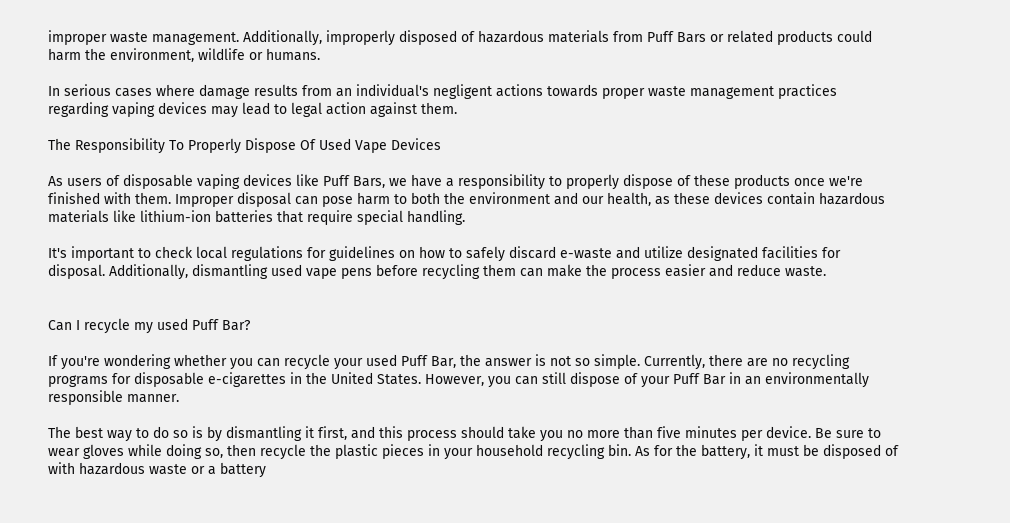improper waste management. Additionally, improperly disposed of hazardous materials from Puff Bars or related products could harm the environment, wildlife or humans.

In serious cases where damage results from an individual's negligent actions towards proper waste management practices regarding vaping devices may lead to legal action against them.

The Responsibility To Properly Dispose Of Used Vape Devices

As users of disposable vaping devices like Puff Bars, we have a responsibility to properly dispose of these products once we're finished with them. Improper disposal can pose harm to both the environment and our health, as these devices contain hazardous materials like lithium-ion batteries that require special handling.

It's important to check local regulations for guidelines on how to safely discard e-waste and utilize designated facilities for disposal. Additionally, dismantling used vape pens before recycling them can make the process easier and reduce waste.


Can I recycle my used Puff Bar?

If you're wondering whether you can recycle your used Puff Bar, the answer is not so simple. Currently, there are no recycling programs for disposable e-cigarettes in the United States. However, you can still dispose of your Puff Bar in an environmentally responsible manner.

The best way to do so is by dismantling it first, and this process should take you no more than five minutes per device. Be sure to wear gloves while doing so, then recycle the plastic pieces in your household recycling bin. As for the battery, it must be disposed of with hazardous waste or a battery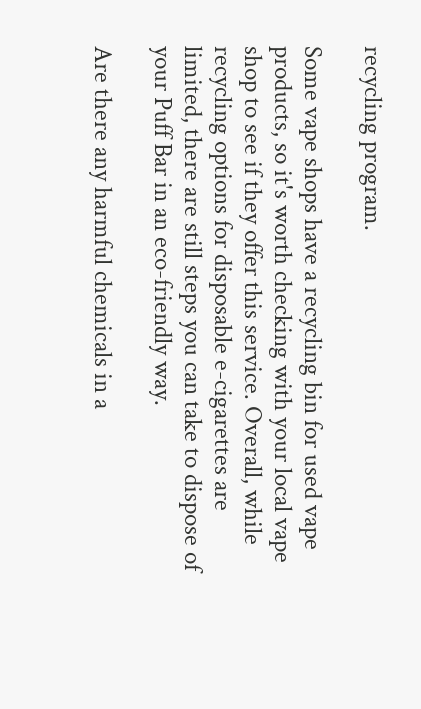recycling program.

Some vape shops have a recycling bin for used vape products, so it's worth checking with your local vape shop to see if they offer this service. Overall, while recycling options for disposable e-cigarettes are limited, there are still steps you can take to dispose of your Puff Bar in an eco-friendly way.

Are there any harmful chemicals in a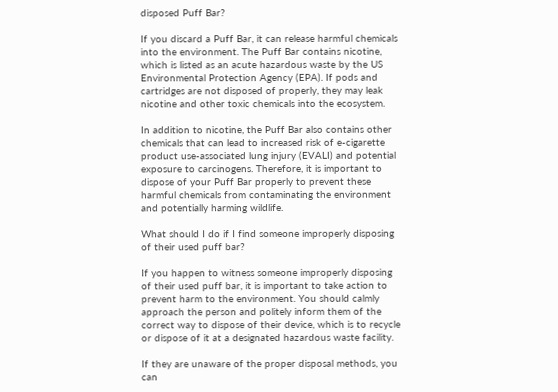disposed Puff Bar?

If you discard a Puff Bar, it can release harmful chemicals into the environment. The Puff Bar contains nicotine, which is listed as an acute hazardous waste by the US Environmental Protection Agency (EPA). If pods and cartridges are not disposed of properly, they may leak nicotine and other toxic chemicals into the ecosystem.

In addition to nicotine, the Puff Bar also contains other chemicals that can lead to increased risk of e-cigarette product use-associated lung injury (EVALI) and potential exposure to carcinogens. Therefore, it is important to dispose of your Puff Bar properly to prevent these harmful chemicals from contaminating the environment and potentially harming wildlife.

What should I do if I find someone improperly disposing of their used puff bar?

If you happen to witness someone improperly disposing of their used puff bar, it is important to take action to prevent harm to the environment. You should calmly approach the person and politely inform them of the correct way to dispose of their device, which is to recycle or dispose of it at a designated hazardous waste facility.

If they are unaware of the proper disposal methods, you can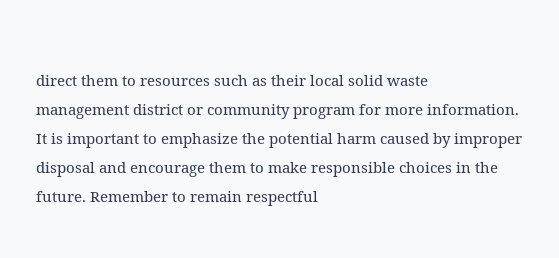direct them to resources such as their local solid waste management district or community program for more information. It is important to emphasize the potential harm caused by improper disposal and encourage them to make responsible choices in the future. Remember to remain respectful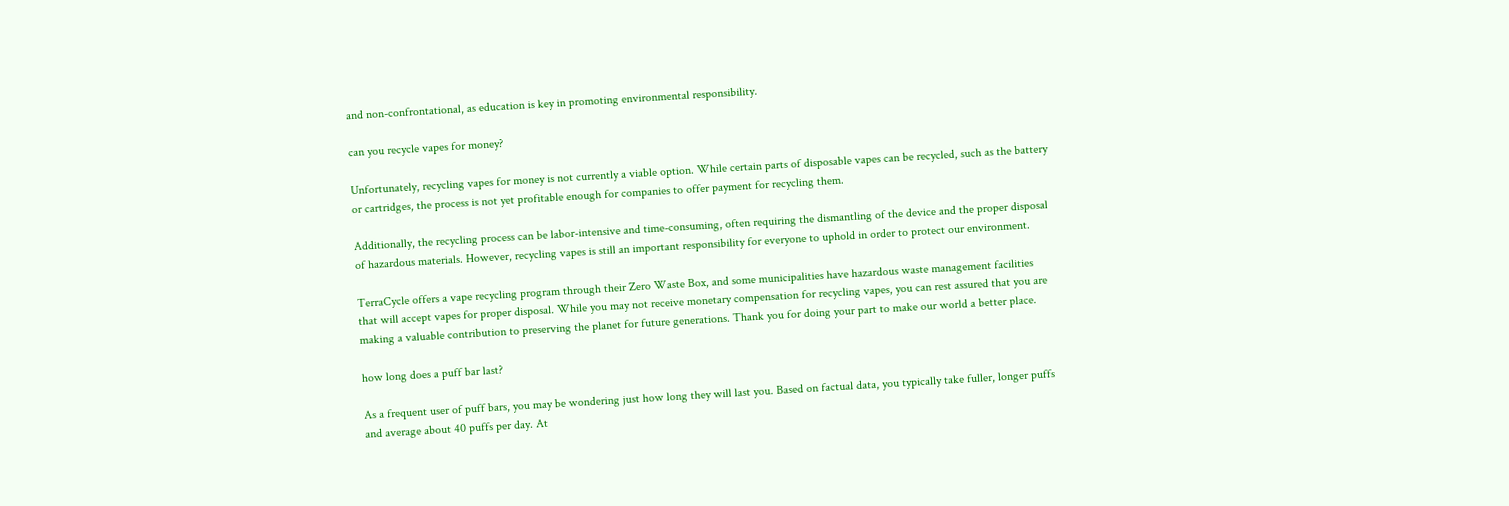and non-confrontational, as education is key in promoting environmental responsibility.

can you recycle vapes for money?

Unfortunately, recycling vapes for money is not currently a viable option. While certain parts of disposable vapes can be recycled, such as the battery or cartridges, the process is not yet profitable enough for companies to offer payment for recycling them.

Additionally, the recycling process can be labor-intensive and time-consuming, often requiring the dismantling of the device and the proper disposal of hazardous materials. However, recycling vapes is still an important responsibility for everyone to uphold in order to protect our environment.

TerraCycle offers a vape recycling program through their Zero Waste Box, and some municipalities have hazardous waste management facilities that will accept vapes for proper disposal. While you may not receive monetary compensation for recycling vapes, you can rest assured that you are making a valuable contribution to preserving the planet for future generations. Thank you for doing your part to make our world a better place.

how long does a puff bar last?

As a frequent user of puff bars, you may be wondering just how long they will last you. Based on factual data, you typically take fuller, longer puffs and average about 40 puffs per day. At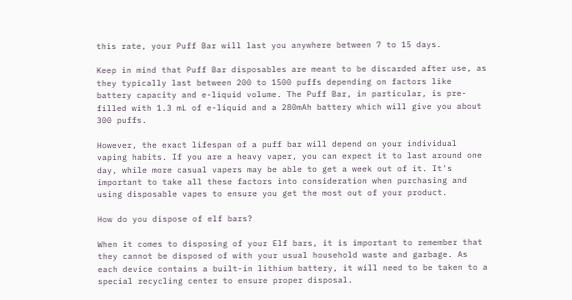this rate, your Puff Bar will last you anywhere between 7 to 15 days.

Keep in mind that Puff Bar disposables are meant to be discarded after use, as they typically last between 200 to 1500 puffs depending on factors like battery capacity and e-liquid volume. The Puff Bar, in particular, is pre-filled with 1.3 mL of e-liquid and a 280mAh battery which will give you about 300 puffs.

However, the exact lifespan of a puff bar will depend on your individual vaping habits. If you are a heavy vaper, you can expect it to last around one day, while more casual vapers may be able to get a week out of it. It's important to take all these factors into consideration when purchasing and using disposable vapes to ensure you get the most out of your product.

How do you dispose of elf bars?

When it comes to disposing of your Elf bars, it is important to remember that they cannot be disposed of with your usual household waste and garbage. As each device contains a built-in lithium battery, it will need to be taken to a special recycling center to ensure proper disposal.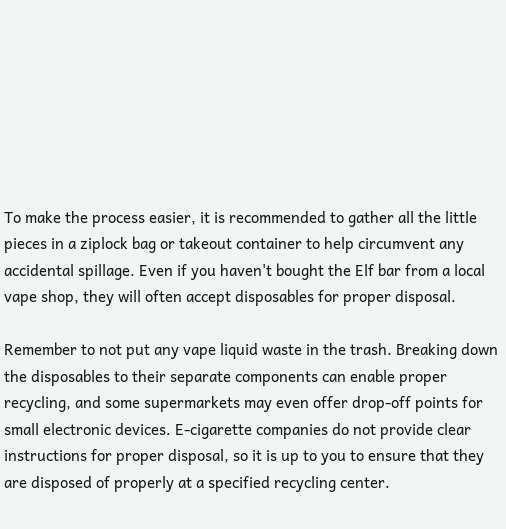To make the process easier, it is recommended to gather all the little pieces in a ziplock bag or takeout container to help circumvent any accidental spillage. Even if you haven't bought the Elf bar from a local vape shop, they will often accept disposables for proper disposal.

Remember to not put any vape liquid waste in the trash. Breaking down the disposables to their separate components can enable proper recycling, and some supermarkets may even offer drop-off points for small electronic devices. E-cigarette companies do not provide clear instructions for proper disposal, so it is up to you to ensure that they are disposed of properly at a specified recycling center.